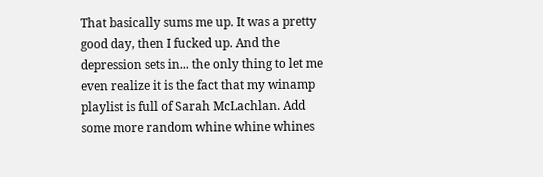That basically sums me up. It was a pretty good day, then I fucked up. And the depression sets in... the only thing to let me even realize it is the fact that my winamp playlist is full of Sarah McLachlan. Add some more random whine whine whines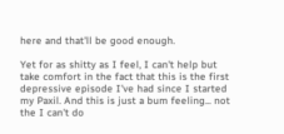here and that'll be good enough.

Yet for as shitty as I feel, I can't help but take comfort in the fact that this is the first depressive episode I've had since I started my Paxil. And this is just a bum feeling... not the I can't do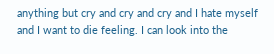anything but cry and cry and cry and I hate myself and I want to die feeling. I can look into the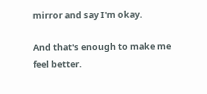mirror and say I'm okay.

And that's enough to make me feel better.